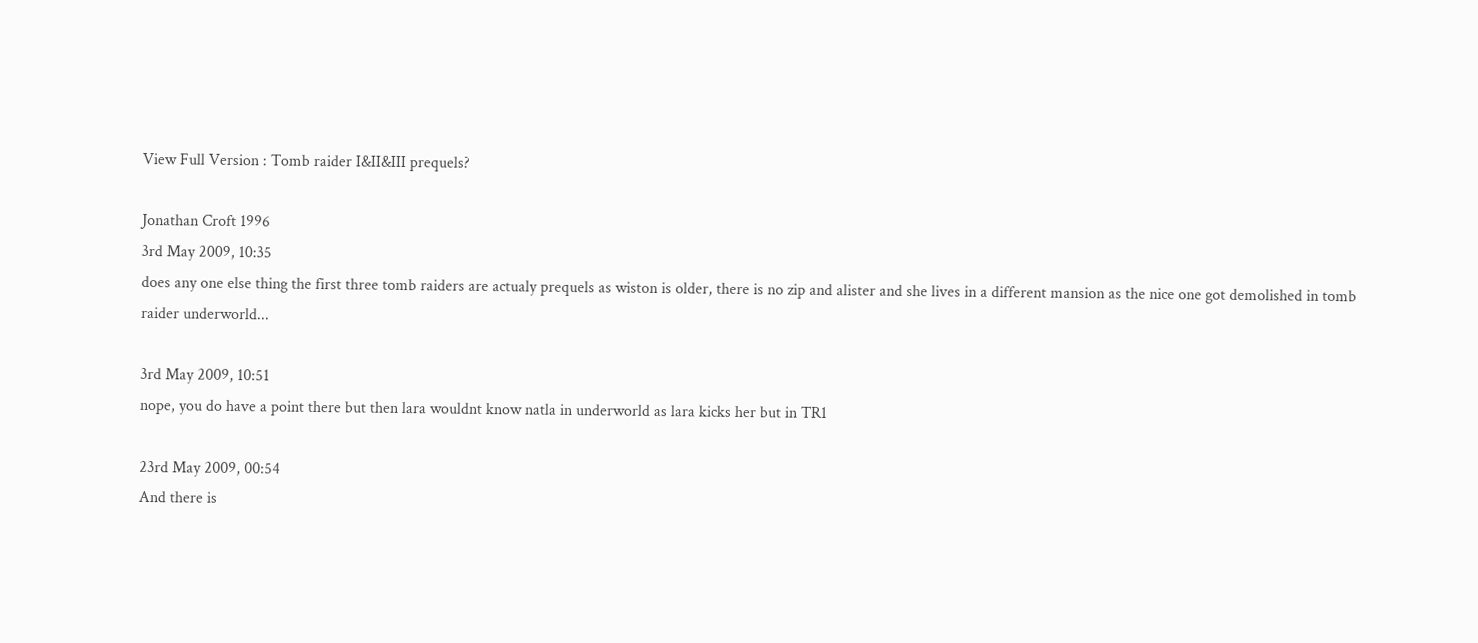View Full Version : Tomb raider I&II&III prequels?

Jonathan Croft 1996
3rd May 2009, 10:35
does any one else thing the first three tomb raiders are actualy prequels as wiston is older, there is no zip and alister and she lives in a different mansion as the nice one got demolished in tomb raider underworld...

3rd May 2009, 10:51
nope, you do have a point there but then lara wouldnt know natla in underworld as lara kicks her but in TR1

23rd May 2009, 00:54
And there is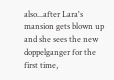also...after Lara's mansion gets blown up and she sees the new doppelganger for the first time,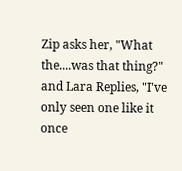Zip asks her, "What the....was that thing?" and Lara Replies, "I've only seen one like it once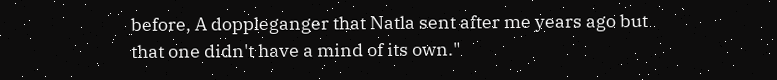before, A doppleganger that Natla sent after me years ago but that one didn't have a mind of its own."